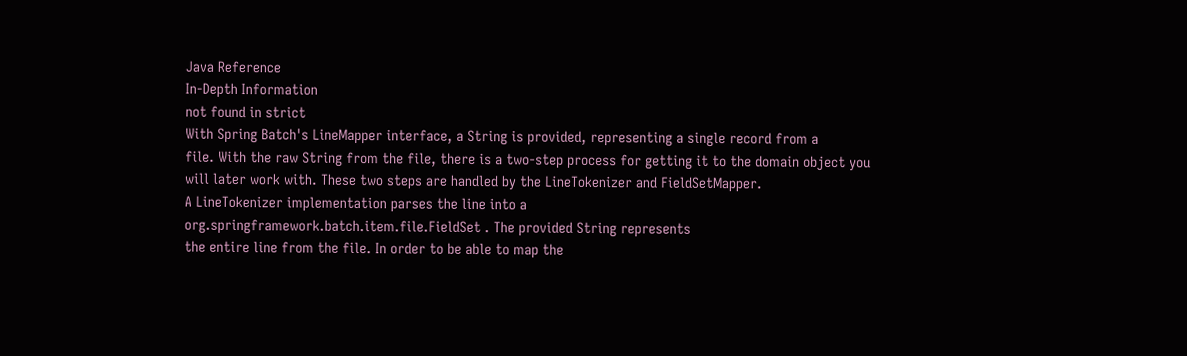Java Reference
In-Depth Information
not found in strict
With Spring Batch's LineMapper interface, a String is provided, representing a single record from a
file. With the raw String from the file, there is a two-step process for getting it to the domain object you
will later work with. These two steps are handled by the LineTokenizer and FieldSetMapper.
A LineTokenizer implementation parses the line into a
org.springframework.batch.item.file.FieldSet . The provided String represents
the entire line from the file. In order to be able to map the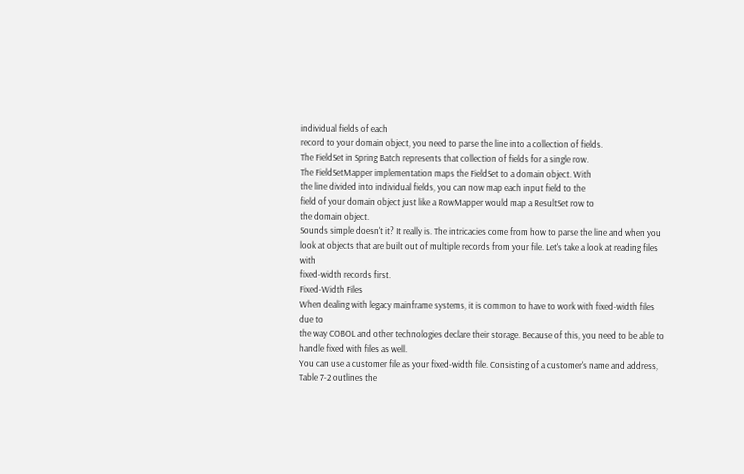individual fields of each
record to your domain object, you need to parse the line into a collection of fields.
The FieldSet in Spring Batch represents that collection of fields for a single row.
The FieldSetMapper implementation maps the FieldSet to a domain object. With
the line divided into individual fields, you can now map each input field to the
field of your domain object just like a RowMapper would map a ResultSet row to
the domain object.
Sounds simple doesn't it? It really is. The intricacies come from how to parse the line and when you
look at objects that are built out of multiple records from your file. Let's take a look at reading files with
fixed-width records first.
Fixed-Width Files
When dealing with legacy mainframe systems, it is common to have to work with fixed-width files due to
the way COBOL and other technologies declare their storage. Because of this, you need to be able to
handle fixed with files as well.
You can use a customer file as your fixed-width file. Consisting of a customer's name and address,
Table 7-2 outlines the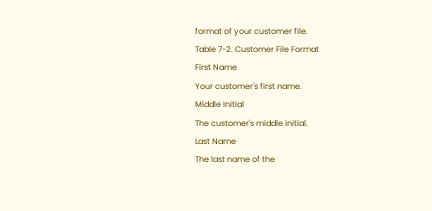format of your customer file.
Table 7-2. Customer File Format
First Name
Your customer's first name.
Middle Initial
The customer's middle initial.
Last Name
The last name of the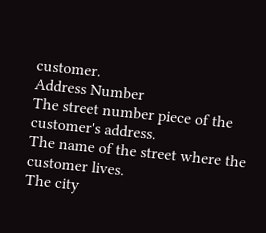customer.
Address Number
The street number piece of the customer's address.
The name of the street where the customer lives.
The city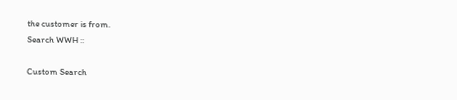the customer is from.
Search WWH ::

Custom Search